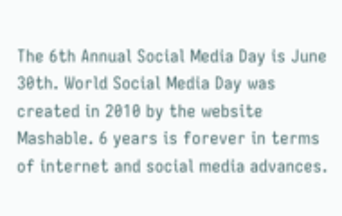The 6th Annual Social Media Day is June 30th. World Social Media Day was created in 2010 by the website Mashable. 6 years is forever in terms of internet and social media advances.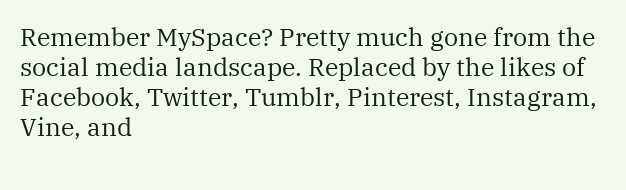Remember MySpace? Pretty much gone from the social media landscape. Replaced by the likes of Facebook, Twitter, Tumblr, Pinterest, Instagram, Vine, and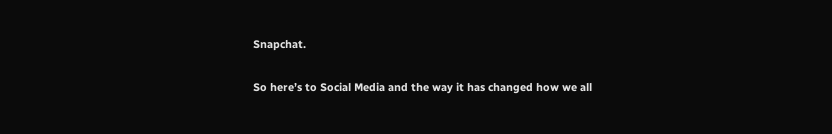Snapchat.

So here’s to Social Media and the way it has changed how we all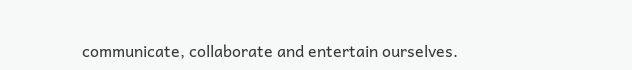communicate, collaborate and entertain ourselves.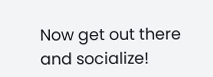Now get out there and socialize!